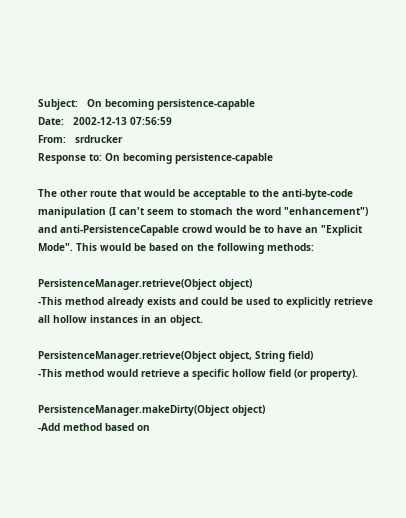Subject:   On becoming persistence-capable
Date:   2002-12-13 07:56:59
From:   srdrucker
Response to: On becoming persistence-capable

The other route that would be acceptable to the anti-byte-code manipulation (I can't seem to stomach the word "enhancement") and anti-PersistenceCapable crowd would be to have an "Explicit Mode". This would be based on the following methods:

PersistenceManager.retrieve(Object object)
-This method already exists and could be used to explicitly retrieve all hollow instances in an object.

PersistenceManager.retrieve(Object object, String field)
-This method would retrieve a specific hollow field (or property).

PersistenceManager.makeDirty(Object object)
-Add method based on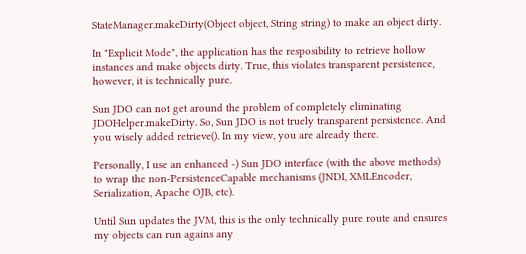StateManager.makeDirty(Object object, String string) to make an object dirty.

In "Explicit Mode", the application has the resposibility to retrieve hollow instances and make objects dirty. True, this violates transparent persistence, however, it is technically pure.

Sun JDO can not get around the problem of completely eliminating JDOHelper.makeDirty. So, Sun JDO is not truely transparent persistence. And you wisely added retrieve(). In my view, you are already there.

Personally, I use an enhanced -) Sun JDO interface (with the above methods) to wrap the non-PersistenceCapable mechanisms (JNDI, XMLEncoder, Serialization, Apache OJB, etc).

Until Sun updates the JVM, this is the only technically pure route and ensures my objects can run agains any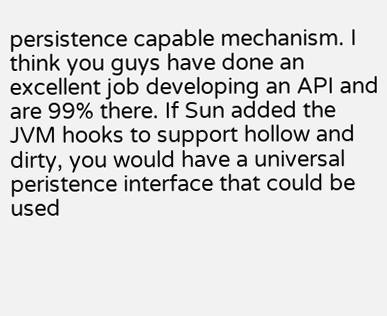persistence capable mechanism. I think you guys have done an excellent job developing an API and are 99% there. If Sun added the JVM hooks to support hollow and dirty, you would have a universal peristence interface that could be used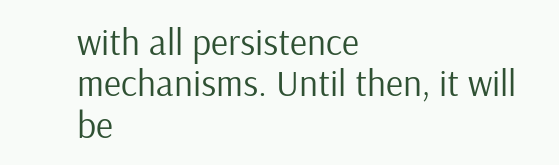with all persistence mechanisms. Until then, it will be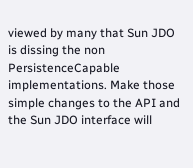viewed by many that Sun JDO is dissing the non PersistenceCapable implementations. Make those simple changes to the API and the Sun JDO interface will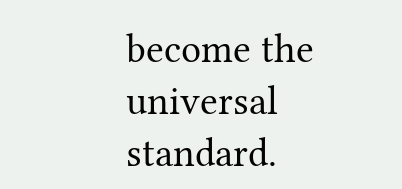become the universal standard.